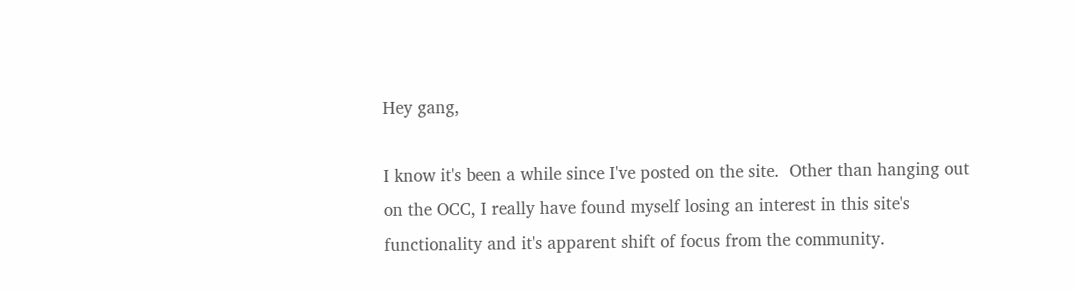Hey gang,

I know it's been a while since I've posted on the site.  Other than hanging out on the OCC, I really have found myself losing an interest in this site's functionality and it's apparent shift of focus from the community.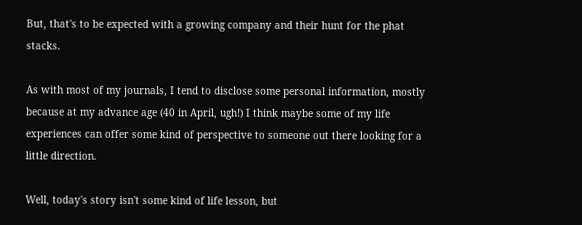But, that's to be expected with a growing company and their hunt for the phat stacks.

As with most of my journals, I tend to disclose some personal information, mostly because at my advance age (40 in April, ugh!) I think maybe some of my life experiences can offer some kind of perspective to someone out there looking for a little direction.

Well, today's story isn't some kind of life lesson, but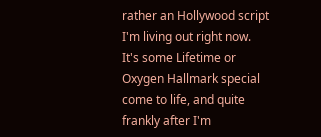rather an Hollywood script I'm living out right now.  It's some Lifetime or Oxygen Hallmark special come to life, and quite frankly after I'm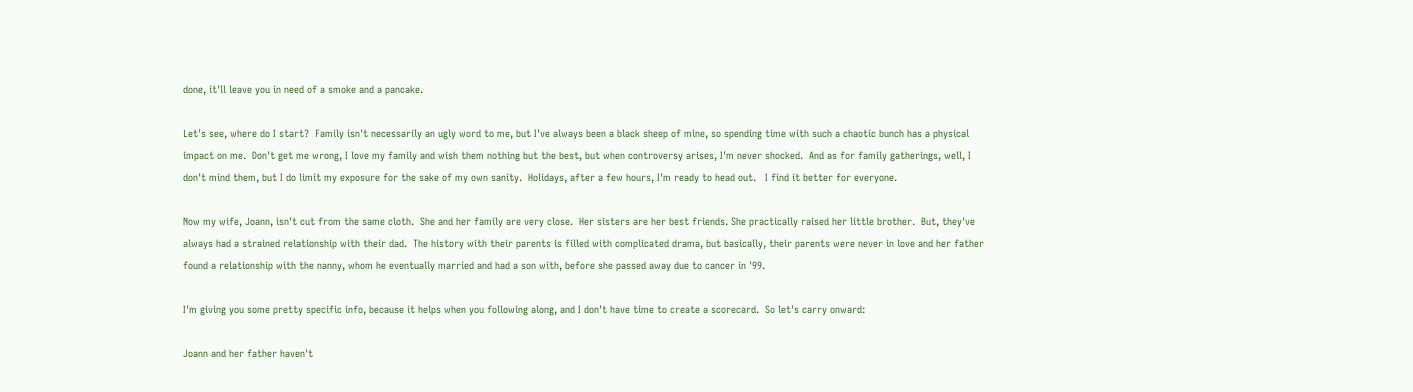done, it'll leave you in need of a smoke and a pancake.

Let's see, where do I start?  Family isn't necessarily an ugly word to me, but I've always been a black sheep of mine, so spending time with such a chaotic bunch has a physical impact on me.  Don't get me wrong, I love my family and wish them nothing but the best, but when controversy arises, I'm never shocked.  And as for family gatherings, well, I don't mind them, but I do limit my exposure for the sake of my own sanity.  Holidays, after a few hours, I'm ready to head out.   I find it better for everyone.

Now my wife, Joann, isn't cut from the same cloth.  She and her family are very close.  Her sisters are her best friends. She practically raised her little brother.  But, they've always had a strained relationship with their dad.  The history with their parents is filled with complicated drama, but basically, their parents were never in love and her father found a relationship with the nanny, whom he eventually married and had a son with, before she passed away due to cancer in '99.

I'm giving you some pretty specific info, because it helps when you following along, and I don't have time to create a scorecard.  So let's carry onward:

Joann and her father haven't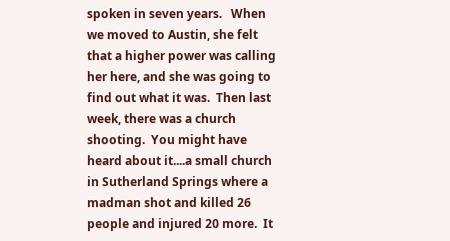spoken in seven years.   When we moved to Austin, she felt that a higher power was calling her here, and she was going to find out what it was.  Then last week, there was a church shooting.  You might have heard about it....a small church in Sutherland Springs where a madman shot and killed 26 people and injured 20 more.  It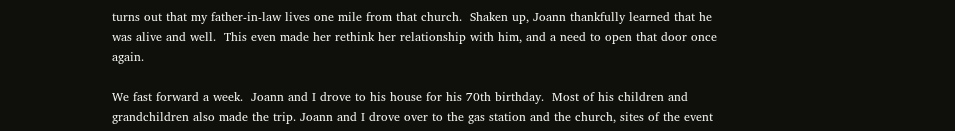turns out that my father-in-law lives one mile from that church.  Shaken up, Joann thankfully learned that he was alive and well.  This even made her rethink her relationship with him, and a need to open that door once again.

We fast forward a week.  Joann and I drove to his house for his 70th birthday.  Most of his children and grandchildren also made the trip. Joann and I drove over to the gas station and the church, sites of the event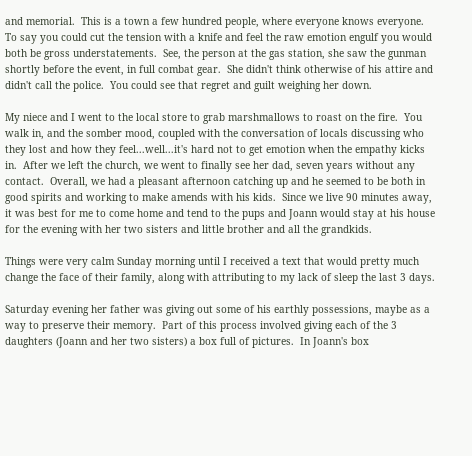and memorial.  This is a town a few hundred people, where everyone knows everyone. To say you could cut the tension with a knife and feel the raw emotion engulf you would both be gross understatements.  See, the person at the gas station, she saw the gunman shortly before the event, in full combat gear.  She didn't think otherwise of his attire and didn't call the police.  You could see that regret and guilt weighing her down.

My niece and I went to the local store to grab marshmallows to roast on the fire.  You walk in, and the somber mood, coupled with the conversation of locals discussing who they lost and how they feel...well...it's hard not to get emotion when the empathy kicks in.  After we left the church, we went to finally see her dad, seven years without any contact.  Overall, we had a pleasant afternoon catching up and he seemed to be both in good spirits and working to make amends with his kids.  Since we live 90 minutes away, it was best for me to come home and tend to the pups and Joann would stay at his house for the evening with her two sisters and little brother and all the grandkids.

Things were very calm Sunday morning until I received a text that would pretty much change the face of their family, along with attributing to my lack of sleep the last 3 days.

Saturday evening her father was giving out some of his earthly possessions, maybe as a way to preserve their memory.  Part of this process involved giving each of the 3 daughters (Joann and her two sisters) a box full of pictures.  In Joann's box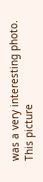was a very interesting photo. This picture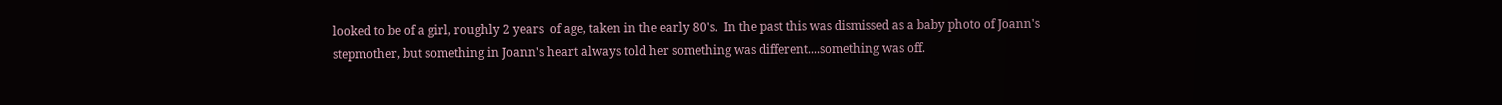looked to be of a girl, roughly 2 years  of age, taken in the early 80's.  In the past this was dismissed as a baby photo of Joann's stepmother, but something in Joann's heart always told her something was different....something was off.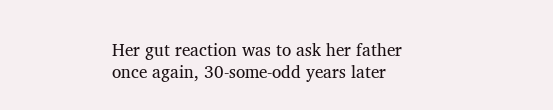Her gut reaction was to ask her father once again, 30-some-odd years later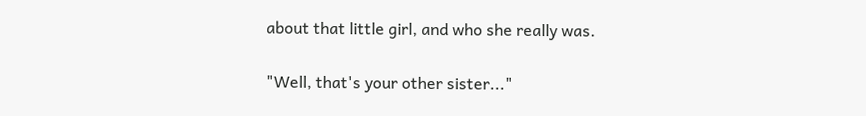about that little girl, and who she really was.

"Well, that's your other sister..."